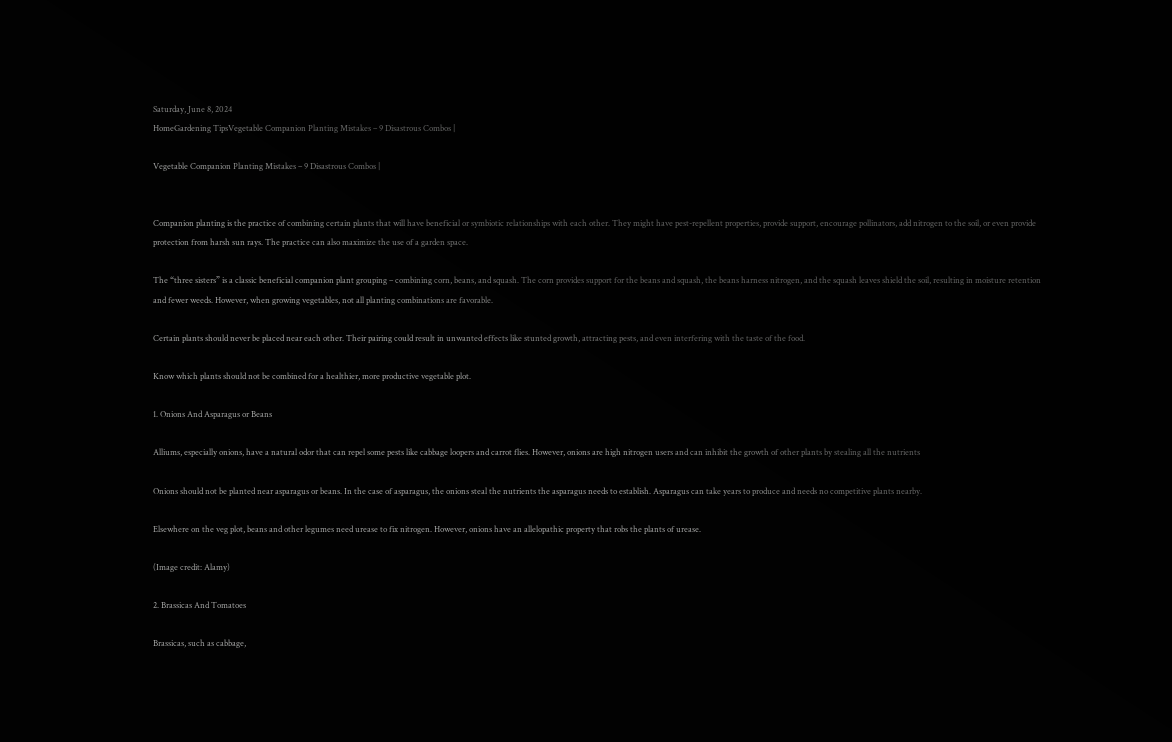Saturday, June 8, 2024
HomeGardening TipsVegetable Companion Planting Mistakes – 9 Disastrous Combos |

Vegetable Companion Planting Mistakes – 9 Disastrous Combos |


Companion planting is the practice of combining certain plants that will have beneficial or symbiotic relationships with each other. They might have pest-repellent properties, provide support, encourage pollinators, add nitrogen to the soil, or even provide protection from harsh sun rays. The practice can also maximize the use of a garden space.

The “three sisters” is a classic beneficial companion plant grouping – combining corn, beans, and squash. The corn provides support for the beans and squash, the beans harness nitrogen, and the squash leaves shield the soil, resulting in moisture retention and fewer weeds. However, when growing vegetables, not all planting combinations are favorable.

Certain plants should never be placed near each other. Their pairing could result in unwanted effects like stunted growth, attracting pests, and even interfering with the taste of the food.

Know which plants should not be combined for a healthier, more productive vegetable plot.

1. Onions And Asparagus or Beans

Alliums, especially onions, have a natural odor that can repel some pests like cabbage loopers and carrot flies. However, onions are high nitrogen users and can inhibit the growth of other plants by stealing all the nutrients

Onions should not be planted near asparagus or beans. In the case of asparagus, the onions steal the nutrients the asparagus needs to establish. Asparagus can take years to produce and needs no competitive plants nearby.

Elsewhere on the veg plot, beans and other legumes need urease to fix nitrogen. However, onions have an allelopathic property that robs the plants of urease.

(Image credit: Alamy)

2. Brassicas And Tomatoes

Brassicas, such as cabbage,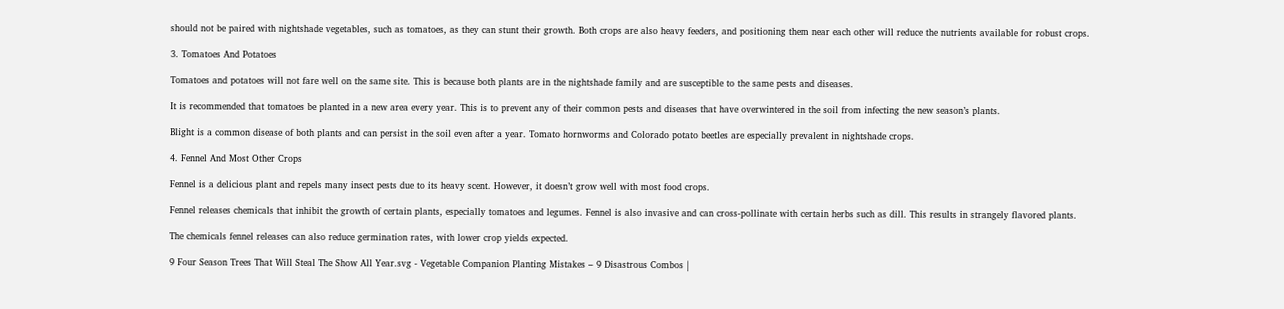should not be paired with nightshade vegetables, such as tomatoes, as they can stunt their growth. Both crops are also heavy feeders, and positioning them near each other will reduce the nutrients available for robust crops.

3. Tomatoes And Potatoes

Tomatoes and potatoes will not fare well on the same site. This is because both plants are in the nightshade family and are susceptible to the same pests and diseases.

It is recommended that tomatoes be planted in a new area every year. This is to prevent any of their common pests and diseases that have overwintered in the soil from infecting the new season’s plants.

Blight is a common disease of both plants and can persist in the soil even after a year. Tomato hornworms and Colorado potato beetles are especially prevalent in nightshade crops.

4. Fennel And Most Other Crops

Fennel is a delicious plant and repels many insect pests due to its heavy scent. However, it doesn’t grow well with most food crops.

Fennel releases chemicals that inhibit the growth of certain plants, especially tomatoes and legumes. Fennel is also invasive and can cross-pollinate with certain herbs such as dill. This results in strangely flavored plants.

The chemicals fennel releases can also reduce germination rates, with lower crop yields expected.

9 Four Season Trees That Will Steal The Show All Year.svg - Vegetable Companion Planting Mistakes – 9 Disastrous Combos |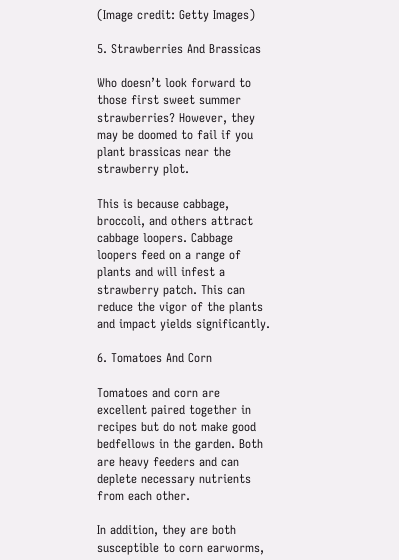(Image credit: Getty Images)

5. Strawberries And Brassicas

Who doesn’t look forward to those first sweet summer strawberries? However, they may be doomed to fail if you plant brassicas near the strawberry plot.

This is because cabbage, broccoli, and others attract cabbage loopers. Cabbage loopers feed on a range of plants and will infest a strawberry patch. This can reduce the vigor of the plants and impact yields significantly.

6. Tomatoes And Corn

Tomatoes and corn are excellent paired together in recipes but do not make good bedfellows in the garden. Both are heavy feeders and can deplete necessary nutrients from each other.

In addition, they are both susceptible to corn earworms,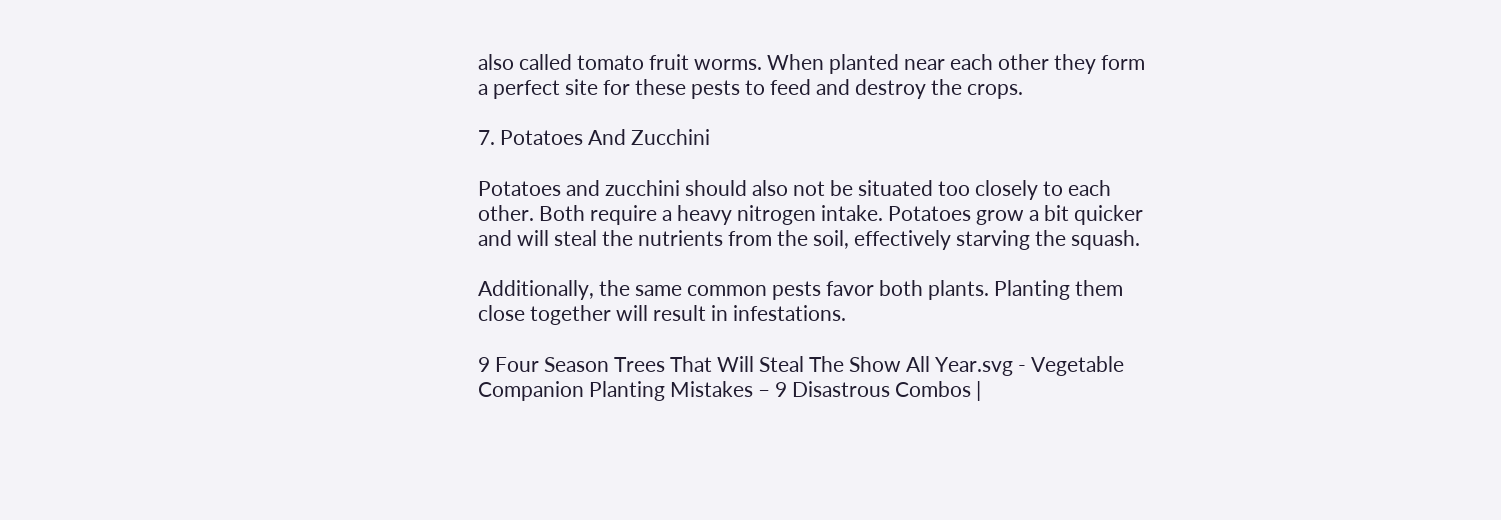also called tomato fruit worms. When planted near each other they form a perfect site for these pests to feed and destroy the crops.

7. Potatoes And Zucchini

Potatoes and zucchini should also not be situated too closely to each other. Both require a heavy nitrogen intake. Potatoes grow a bit quicker and will steal the nutrients from the soil, effectively starving the squash.

Additionally, the same common pests favor both plants. Planting them close together will result in infestations.

9 Four Season Trees That Will Steal The Show All Year.svg - Vegetable Companion Planting Mistakes – 9 Disastrous Combos |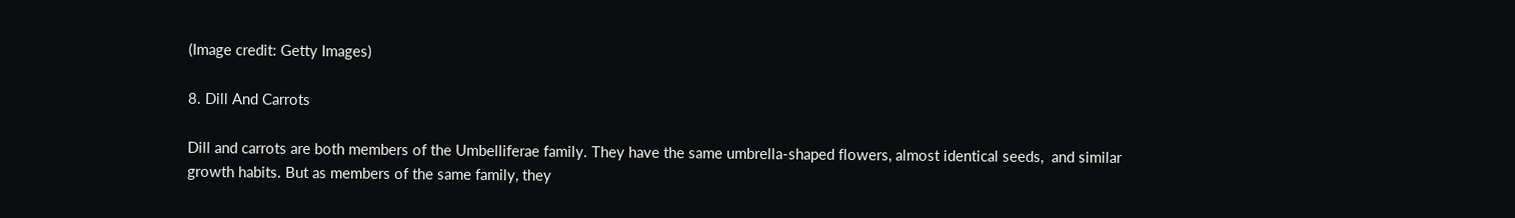(Image credit: Getty Images)

8. Dill And Carrots

Dill and carrots are both members of the Umbelliferae family. They have the same umbrella-shaped flowers, almost identical seeds,  and similar growth habits. But as members of the same family, they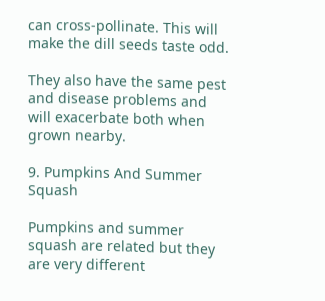can cross-pollinate. This will make the dill seeds taste odd.

They also have the same pest and disease problems and will exacerbate both when grown nearby.

9. Pumpkins And Summer Squash

Pumpkins and summer squash are related but they are very different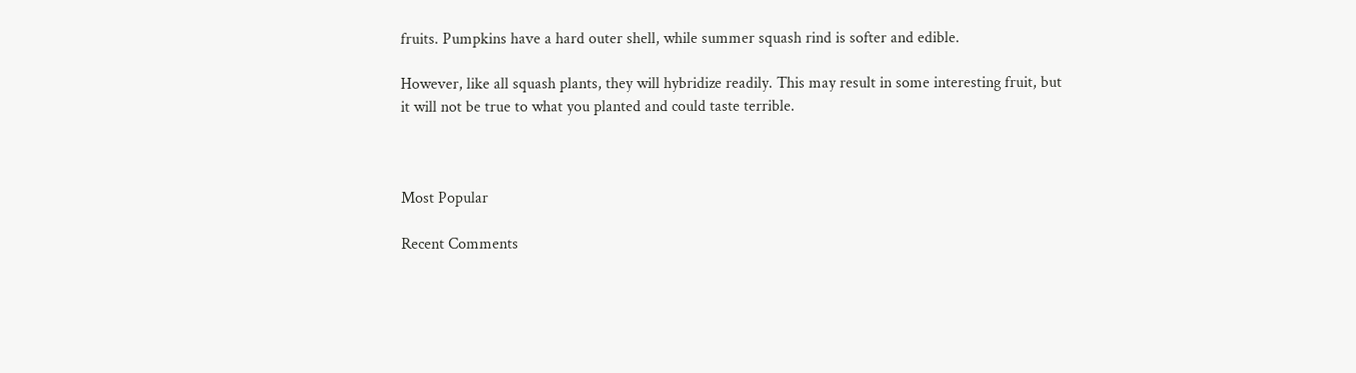fruits. Pumpkins have a hard outer shell, while summer squash rind is softer and edible.

However, like all squash plants, they will hybridize readily. This may result in some interesting fruit, but it will not be true to what you planted and could taste terrible.



Most Popular

Recent Comments